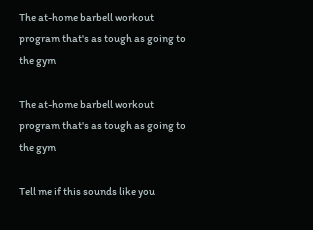The at-home barbell workout program that's as tough as going to the gym

The at-home barbell workout program that's as tough as going to the gym

Tell me if this sounds like you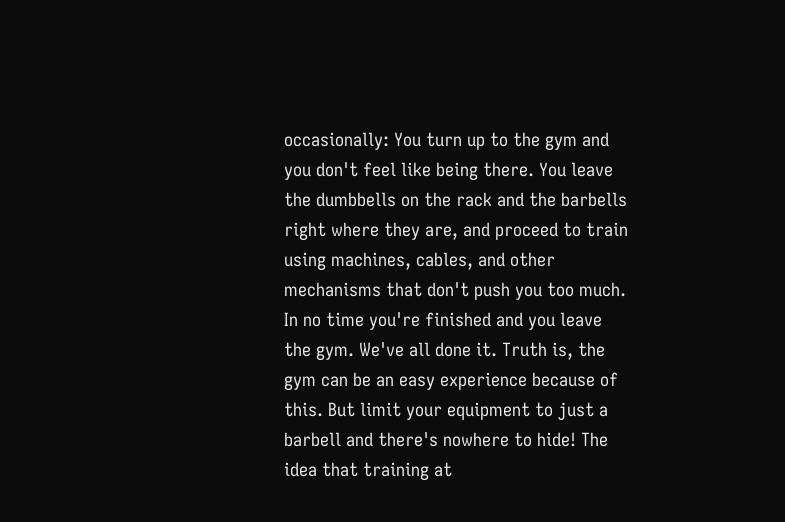occasionally: You turn up to the gym and you don't feel like being there. You leave the dumbbells on the rack and the barbells right where they are, and proceed to train using machines, cables, and other mechanisms that don't push you too much. In no time you're finished and you leave the gym. We've all done it. Truth is, the gym can be an easy experience because of this. But limit your equipment to just a barbell and there's nowhere to hide! The idea that training at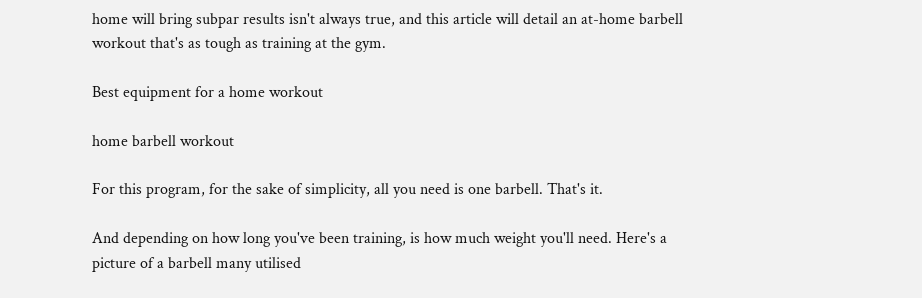home will bring subpar results isn't always true, and this article will detail an at-home barbell workout that's as tough as training at the gym.

Best equipment for a home workout

home barbell workout

For this program, for the sake of simplicity, all you need is one barbell. That's it.

And depending on how long you've been training, is how much weight you'll need. Here's a picture of a barbell many utilised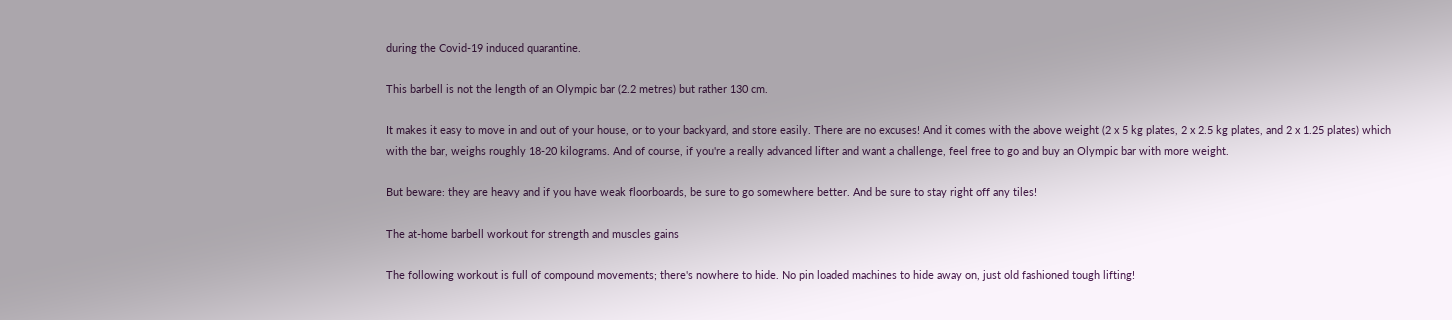during the Covid-19 induced quarantine.

This barbell is not the length of an Olympic bar (2.2 metres) but rather 130 cm.

It makes it easy to move in and out of your house, or to your backyard, and store easily. There are no excuses! And it comes with the above weight (2 x 5 kg plates, 2 x 2.5 kg plates, and 2 x 1.25 plates) which with the bar, weighs roughly 18-20 kilograms. And of course, if you're a really advanced lifter and want a challenge, feel free to go and buy an Olympic bar with more weight.

But beware: they are heavy and if you have weak floorboards, be sure to go somewhere better. And be sure to stay right off any tiles!

The at-home barbell workout for strength and muscles gains

The following workout is full of compound movements; there's nowhere to hide. No pin loaded machines to hide away on, just old fashioned tough lifting!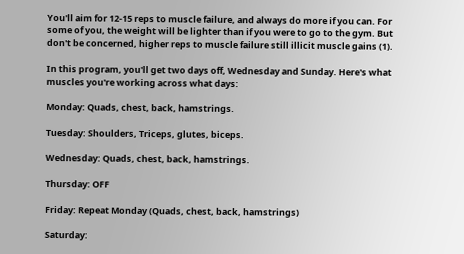You'll aim for 12-15 reps to muscle failure, and always do more if you can. For some of you, the weight will be lighter than if you were to go to the gym. But don't be concerned, higher reps to muscle failure still illicit muscle gains (1).

In this program, you'll get two days off, Wednesday and Sunday. Here's what muscles you're working across what days:

Monday: Quads, chest, back, hamstrings.

Tuesday: Shoulders, Triceps, glutes, biceps.

Wednesday: Quads, chest, back, hamstrings.

Thursday: OFF

Friday: Repeat Monday (Quads, chest, back, hamstrings)

Saturday: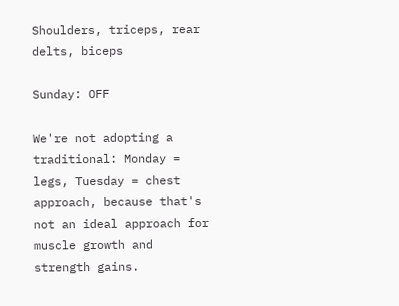Shoulders, triceps, rear delts, biceps

Sunday: OFF

We're not adopting a traditional: Monday = legs, Tuesday = chest approach, because that's not an ideal approach for muscle growth and strength gains.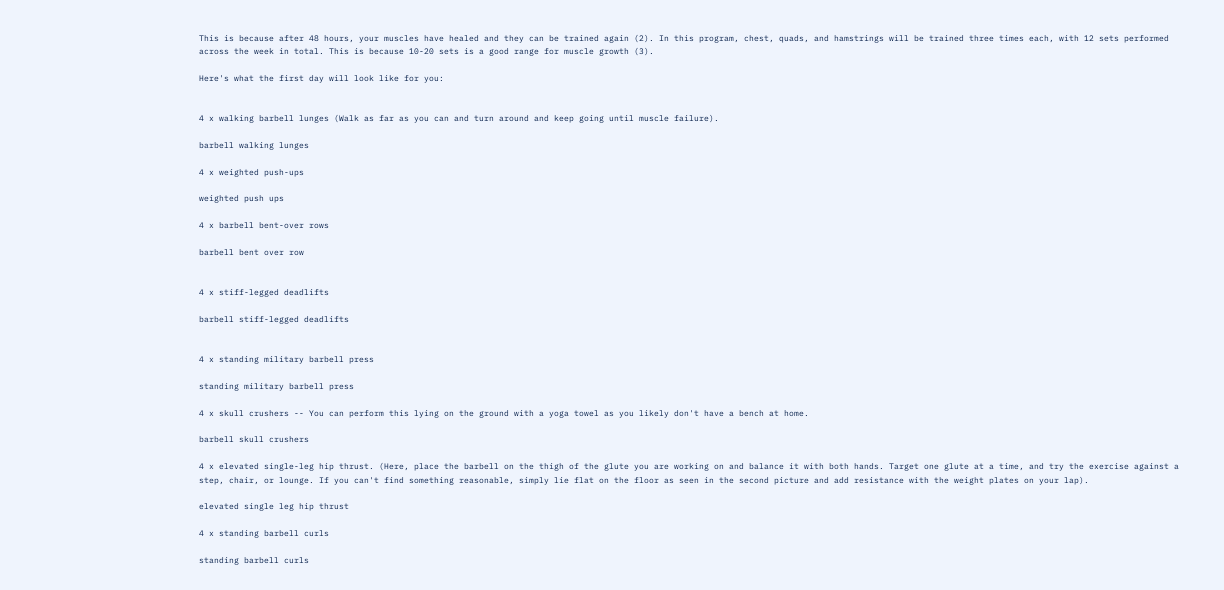This is because after 48 hours, your muscles have healed and they can be trained again (2). In this program, chest, quads, and hamstrings will be trained three times each, with 12 sets performed across the week in total. This is because 10-20 sets is a good range for muscle growth (3).

Here's what the first day will look like for you:


4 x walking barbell lunges (Walk as far as you can and turn around and keep going until muscle failure).

barbell walking lunges

4 x weighted push-ups

weighted push ups

4 x barbell bent-over rows

barbell bent over row


4 x stiff-legged deadlifts

barbell stiff-legged deadlifts


4 x standing military barbell press

standing military barbell press

4 x skull crushers -- You can perform this lying on the ground with a yoga towel as you likely don't have a bench at home.

barbell skull crushers

4 x elevated single-leg hip thrust. (Here, place the barbell on the thigh of the glute you are working on and balance it with both hands. Target one glute at a time, and try the exercise against a step, chair, or lounge. If you can't find something reasonable, simply lie flat on the floor as seen in the second picture and add resistance with the weight plates on your lap).

elevated single leg hip thrust

4 x standing barbell curls

standing barbell curls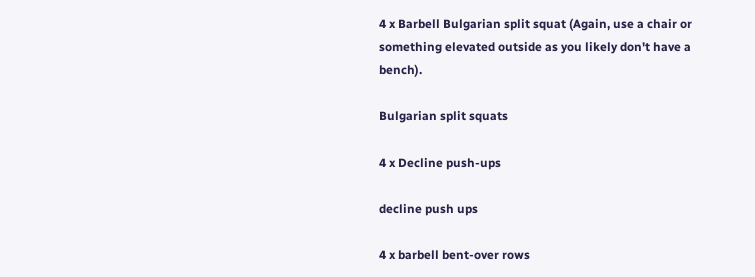4 x Barbell Bulgarian split squat (Again, use a chair or something elevated outside as you likely don't have a bench).

Bulgarian split squats

4 x Decline push-ups

decline push ups

4 x barbell bent-over rows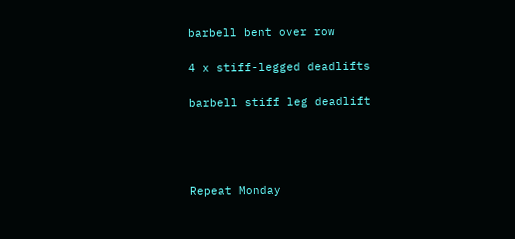barbell bent over row

4 x stiff-legged deadlifts

barbell stiff leg deadlift




Repeat Monday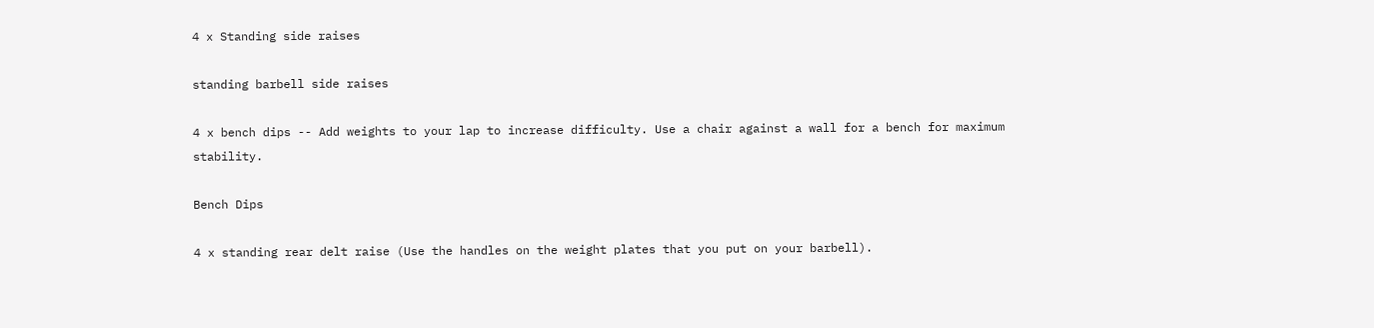4 x Standing side raises

standing barbell side raises

4 x bench dips -- Add weights to your lap to increase difficulty. Use a chair against a wall for a bench for maximum stability.

Bench Dips

4 x standing rear delt raise (Use the handles on the weight plates that you put on your barbell).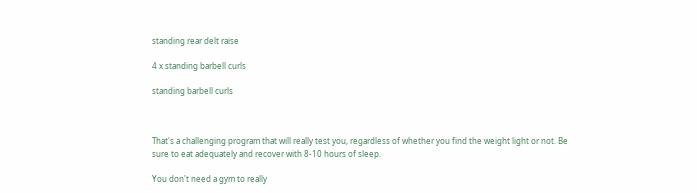standing rear delt raise

4 x standing barbell curls

standing barbell curls



That's a challenging program that will really test you, regardless of whether you find the weight light or not. Be sure to eat adequately and recover with 8-10 hours of sleep.

You don't need a gym to really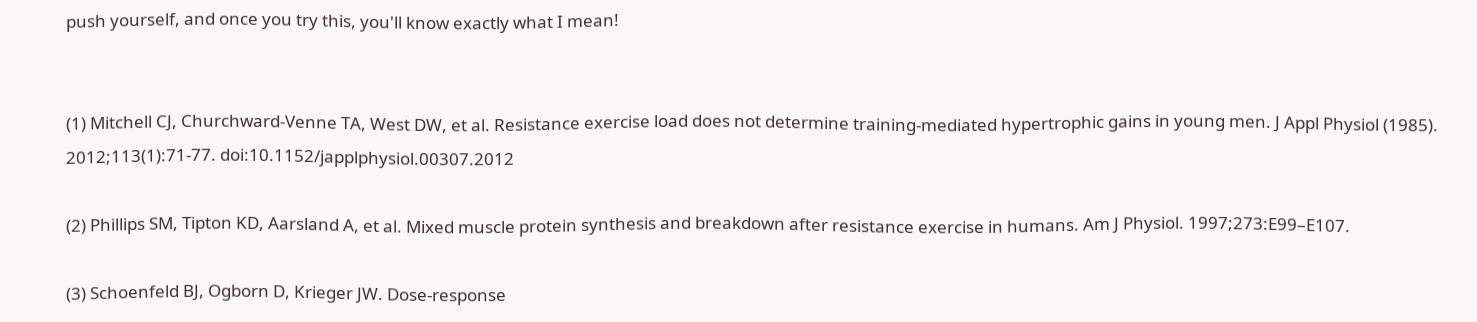push yourself, and once you try this, you'll know exactly what I mean!


(1) Mitchell CJ, Churchward-Venne TA, West DW, et al. Resistance exercise load does not determine training-mediated hypertrophic gains in young men. J Appl Physiol (1985). 2012;113(1):71-77. doi:10.1152/japplphysiol.00307.2012

(2) Phillips SM, Tipton KD, Aarsland A, et al. Mixed muscle protein synthesis and breakdown after resistance exercise in humans. Am J Physiol. 1997;273:E99–E107.

(3) Schoenfeld BJ, Ogborn D, Krieger JW. Dose-response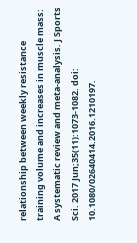relationship between weekly resistance training volume and increases in muscle mass: A systematic review and meta-analysis. J Sports Sci. 2017 Jun;35(11):1073-1082. doi: 10.1080/02640414.2016.1210197.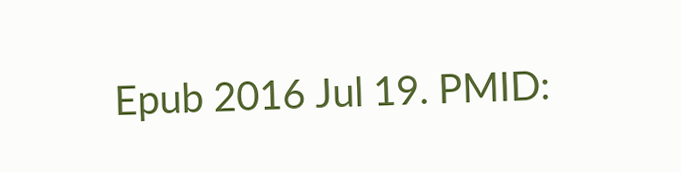Epub 2016 Jul 19. PMID: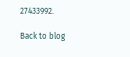27433992.

Back to blog